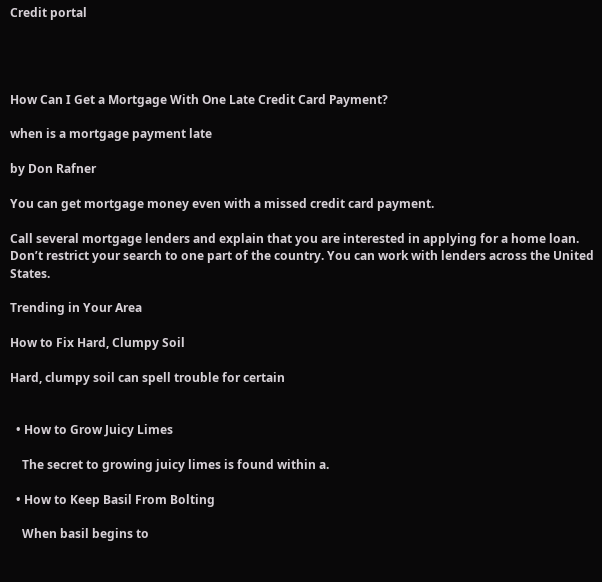Credit portal




How Can I Get a Mortgage With One Late Credit Card Payment?

when is a mortgage payment late

by Don Rafner

You can get mortgage money even with a missed credit card payment.

Call several mortgage lenders and explain that you are interested in applying for a home loan. Don’t restrict your search to one part of the country. You can work with lenders across the United States.

Trending in Your Area

How to Fix Hard, Clumpy Soil

Hard, clumpy soil can spell trouble for certain


  • How to Grow Juicy Limes

    The secret to growing juicy limes is found within a.

  • How to Keep Basil From Bolting

    When basil begins to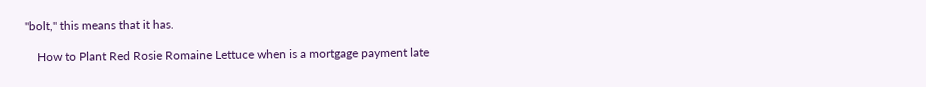"bolt," this means that it has.

    How to Plant Red Rosie Romaine Lettuce when is a mortgage payment late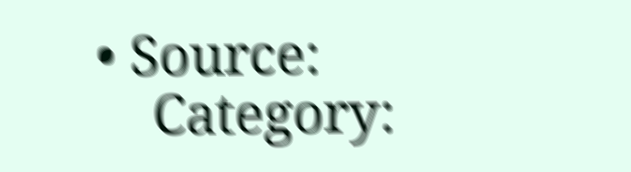• Source:
    Category: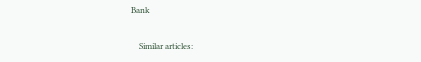Bank

    Similar articles: